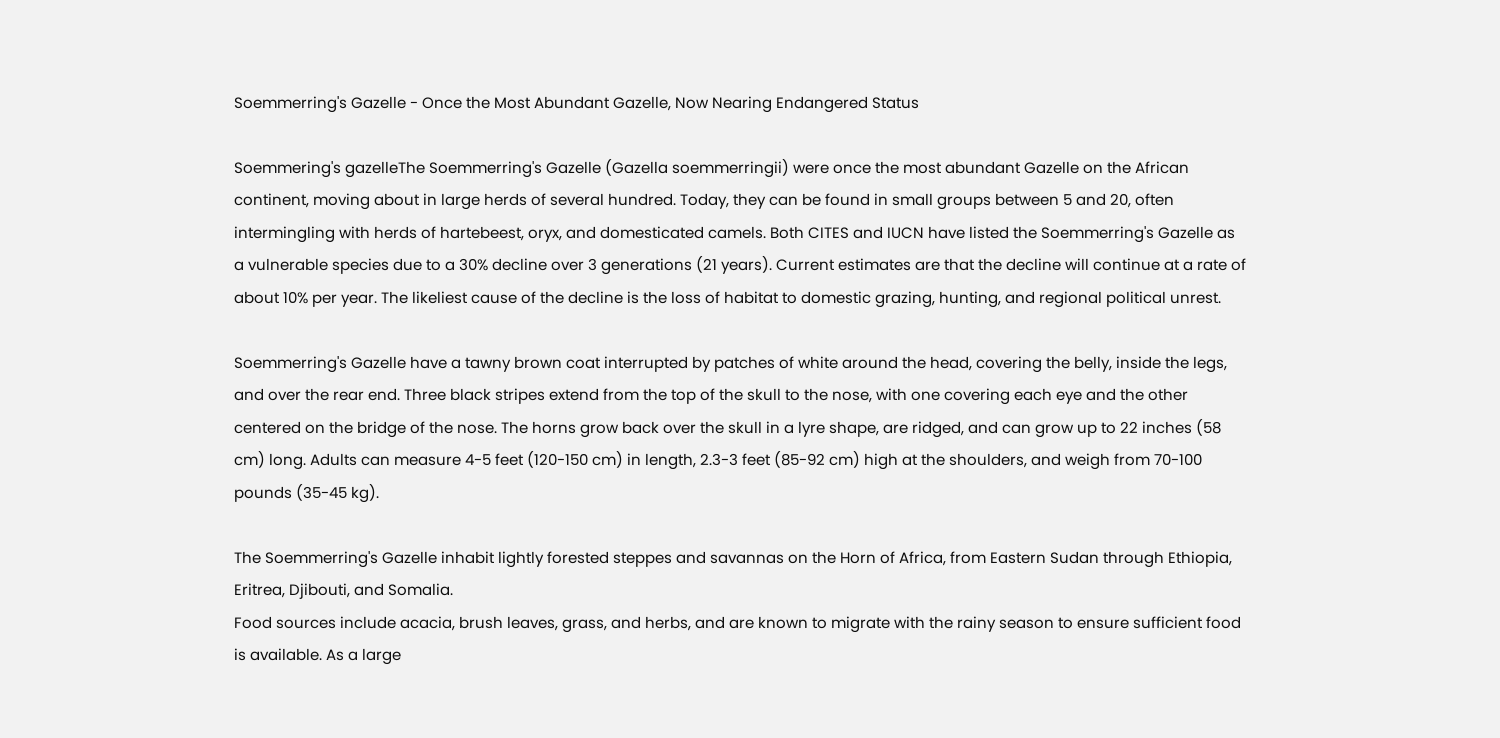Soemmerring's Gazelle - Once the Most Abundant Gazelle, Now Nearing Endangered Status

Soemmering's gazelleThe Soemmerring's Gazelle (Gazella soemmerringii) were once the most abundant Gazelle on the African continent, moving about in large herds of several hundred. Today, they can be found in small groups between 5 and 20, often intermingling with herds of hartebeest, oryx, and domesticated camels. Both CITES and IUCN have listed the Soemmerring's Gazelle as a vulnerable species due to a 30% decline over 3 generations (21 years). Current estimates are that the decline will continue at a rate of about 10% per year. The likeliest cause of the decline is the loss of habitat to domestic grazing, hunting, and regional political unrest.

Soemmerring's Gazelle have a tawny brown coat interrupted by patches of white around the head, covering the belly, inside the legs, and over the rear end. Three black stripes extend from the top of the skull to the nose, with one covering each eye and the other centered on the bridge of the nose. The horns grow back over the skull in a lyre shape, are ridged, and can grow up to 22 inches (58 cm) long. Adults can measure 4-5 feet (120-150 cm) in length, 2.3-3 feet (85-92 cm) high at the shoulders, and weigh from 70-100 pounds (35-45 kg).

The Soemmerring's Gazelle inhabit lightly forested steppes and savannas on the Horn of Africa, from Eastern Sudan through Ethiopia, Eritrea, Djibouti, and Somalia.
Food sources include acacia, brush leaves, grass, and herbs, and are known to migrate with the rainy season to ensure sufficient food is available. As a large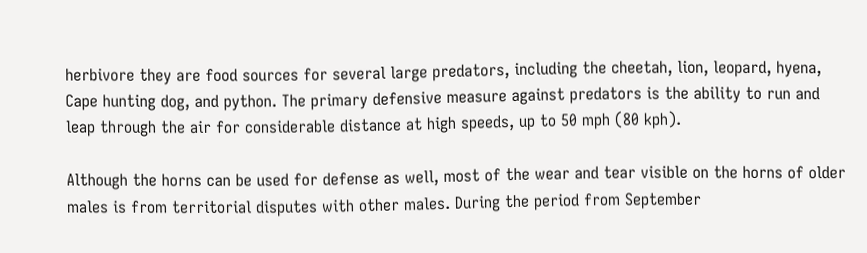herbivore they are food sources for several large predators, including the cheetah, lion, leopard, hyena, Cape hunting dog, and python. The primary defensive measure against predators is the ability to run and leap through the air for considerable distance at high speeds, up to 50 mph (80 kph).

Although the horns can be used for defense as well, most of the wear and tear visible on the horns of older males is from territorial disputes with other males. During the period from September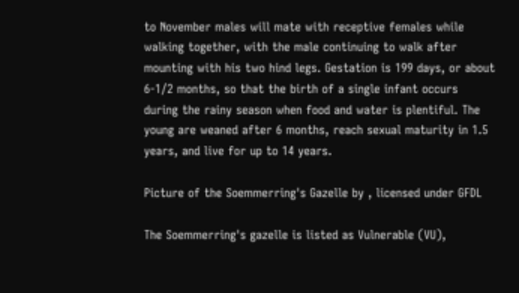to November males will mate with receptive females while walking together, with the male continuing to walk after mounting with his two hind legs. Gestation is 199 days, or about 6-1/2 months, so that the birth of a single infant occurs during the rainy season when food and water is plentiful. The young are weaned after 6 months, reach sexual maturity in 1.5 years, and live for up to 14 years.

Picture of the Soemmerring's Gazelle by , licensed under GFDL

The Soemmerring's gazelle is listed as Vulnerable (VU),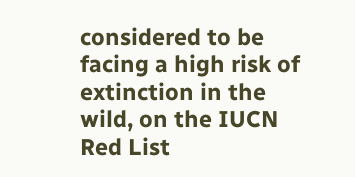considered to be facing a high risk of extinction in the wild, on the IUCN Red List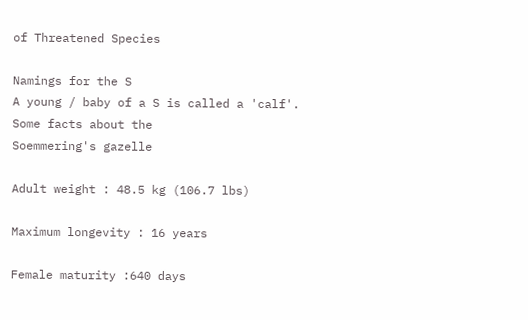of Threatened Species

Namings for the S
A young / baby of a S is called a 'calf'.
Some facts about the
Soemmering's gazelle

Adult weight : 48.5 kg (106.7 lbs)

Maximum longevity : 16 years

Female maturity :640 days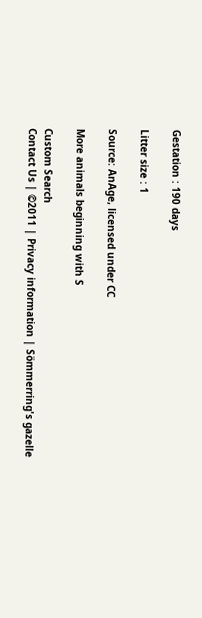Gestation : 190 days

Litter size : 1

Source: AnAge, licensed under CC

More animals beginning with S

Custom Search
Contact Us | ©2011 | Privacy information | Sömmerring's gazelle